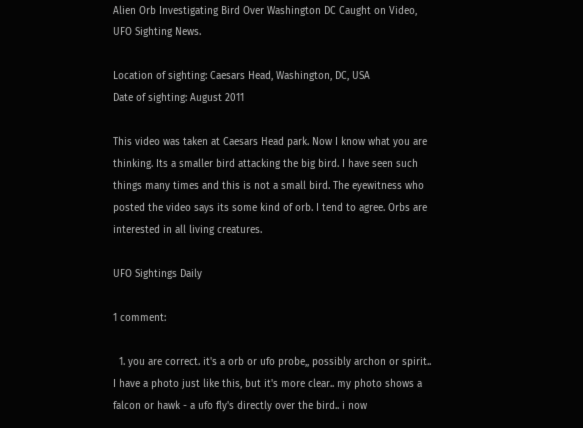Alien Orb Investigating Bird Over Washington DC Caught on Video, UFO Sighting News.

Location of sighting: Caesars Head, Washington, DC, USA
Date of sighting: August 2011

This video was taken at Caesars Head park. Now I know what you are thinking. Its a smaller bird attacking the big bird. I have seen such things many times and this is not a small bird. The eyewitness who posted the video says its some kind of orb. I tend to agree. Orbs are interested in all living creatures.

UFO Sightings Daily

1 comment:

  1. you are correct. it's a orb or ufo probe,, possibly archon or spirit.. I have a photo just like this, but it's more clear.. my photo shows a falcon or hawk - a ufo fly's directly over the bird.. i now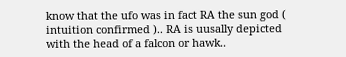know that the ufo was in fact RA the sun god ( intuition confirmed ).. RA is uusally depicted with the head of a falcon or hawk..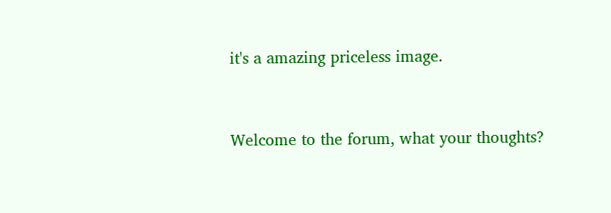it's a amazing priceless image.


Welcome to the forum, what your thoughts?